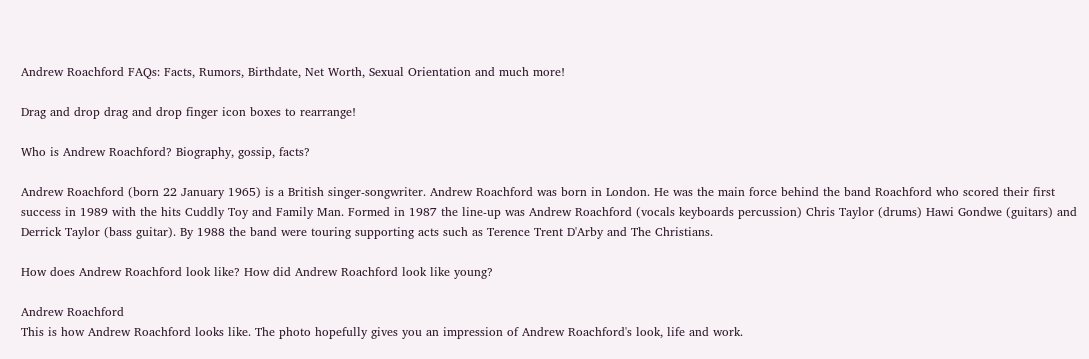Andrew Roachford FAQs: Facts, Rumors, Birthdate, Net Worth, Sexual Orientation and much more!

Drag and drop drag and drop finger icon boxes to rearrange!

Who is Andrew Roachford? Biography, gossip, facts?

Andrew Roachford (born 22 January 1965) is a British singer-songwriter. Andrew Roachford was born in London. He was the main force behind the band Roachford who scored their first success in 1989 with the hits Cuddly Toy and Family Man. Formed in 1987 the line-up was Andrew Roachford (vocals keyboards percussion) Chris Taylor (drums) Hawi Gondwe (guitars) and Derrick Taylor (bass guitar). By 1988 the band were touring supporting acts such as Terence Trent D'Arby and The Christians.

How does Andrew Roachford look like? How did Andrew Roachford look like young?

Andrew Roachford
This is how Andrew Roachford looks like. The photo hopefully gives you an impression of Andrew Roachford's look, life and work.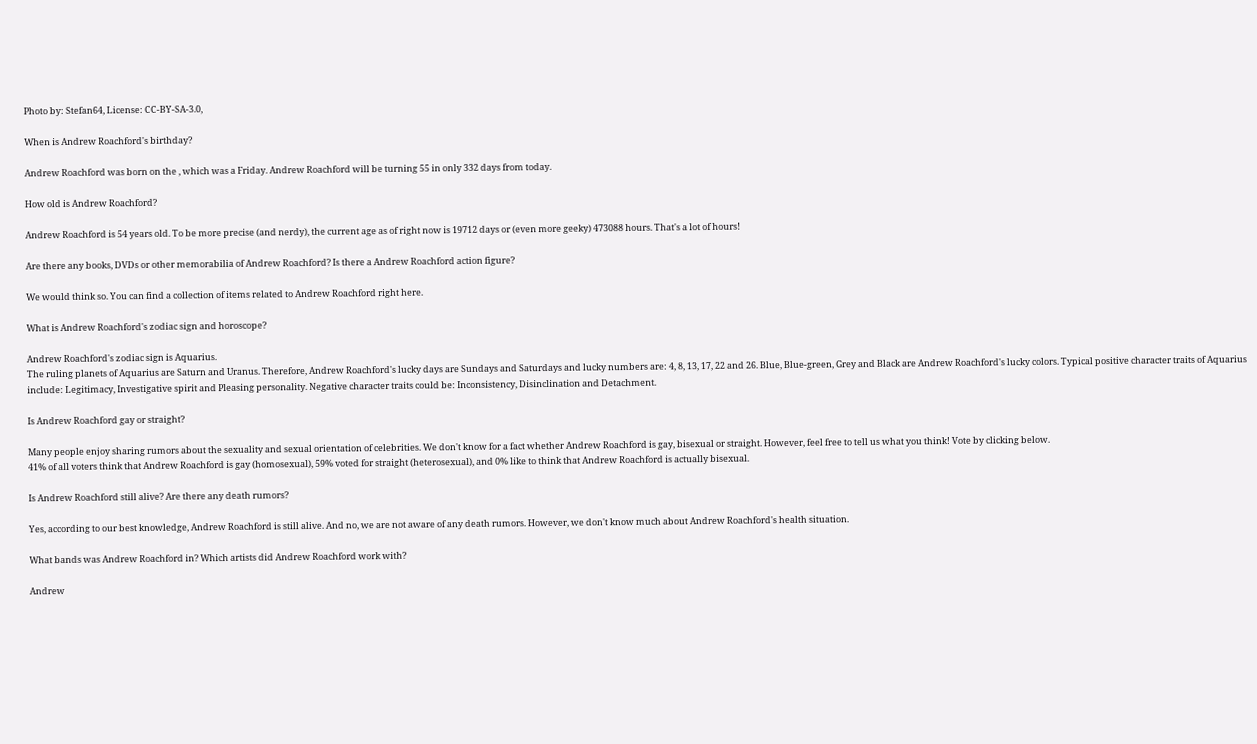Photo by: Stefan64, License: CC-BY-SA-3.0,

When is Andrew Roachford's birthday?

Andrew Roachford was born on the , which was a Friday. Andrew Roachford will be turning 55 in only 332 days from today.

How old is Andrew Roachford?

Andrew Roachford is 54 years old. To be more precise (and nerdy), the current age as of right now is 19712 days or (even more geeky) 473088 hours. That's a lot of hours!

Are there any books, DVDs or other memorabilia of Andrew Roachford? Is there a Andrew Roachford action figure?

We would think so. You can find a collection of items related to Andrew Roachford right here.

What is Andrew Roachford's zodiac sign and horoscope?

Andrew Roachford's zodiac sign is Aquarius.
The ruling planets of Aquarius are Saturn and Uranus. Therefore, Andrew Roachford's lucky days are Sundays and Saturdays and lucky numbers are: 4, 8, 13, 17, 22 and 26. Blue, Blue-green, Grey and Black are Andrew Roachford's lucky colors. Typical positive character traits of Aquarius include: Legitimacy, Investigative spirit and Pleasing personality. Negative character traits could be: Inconsistency, Disinclination and Detachment.

Is Andrew Roachford gay or straight?

Many people enjoy sharing rumors about the sexuality and sexual orientation of celebrities. We don't know for a fact whether Andrew Roachford is gay, bisexual or straight. However, feel free to tell us what you think! Vote by clicking below.
41% of all voters think that Andrew Roachford is gay (homosexual), 59% voted for straight (heterosexual), and 0% like to think that Andrew Roachford is actually bisexual.

Is Andrew Roachford still alive? Are there any death rumors?

Yes, according to our best knowledge, Andrew Roachford is still alive. And no, we are not aware of any death rumors. However, we don't know much about Andrew Roachford's health situation.

What bands was Andrew Roachford in? Which artists did Andrew Roachford work with?

Andrew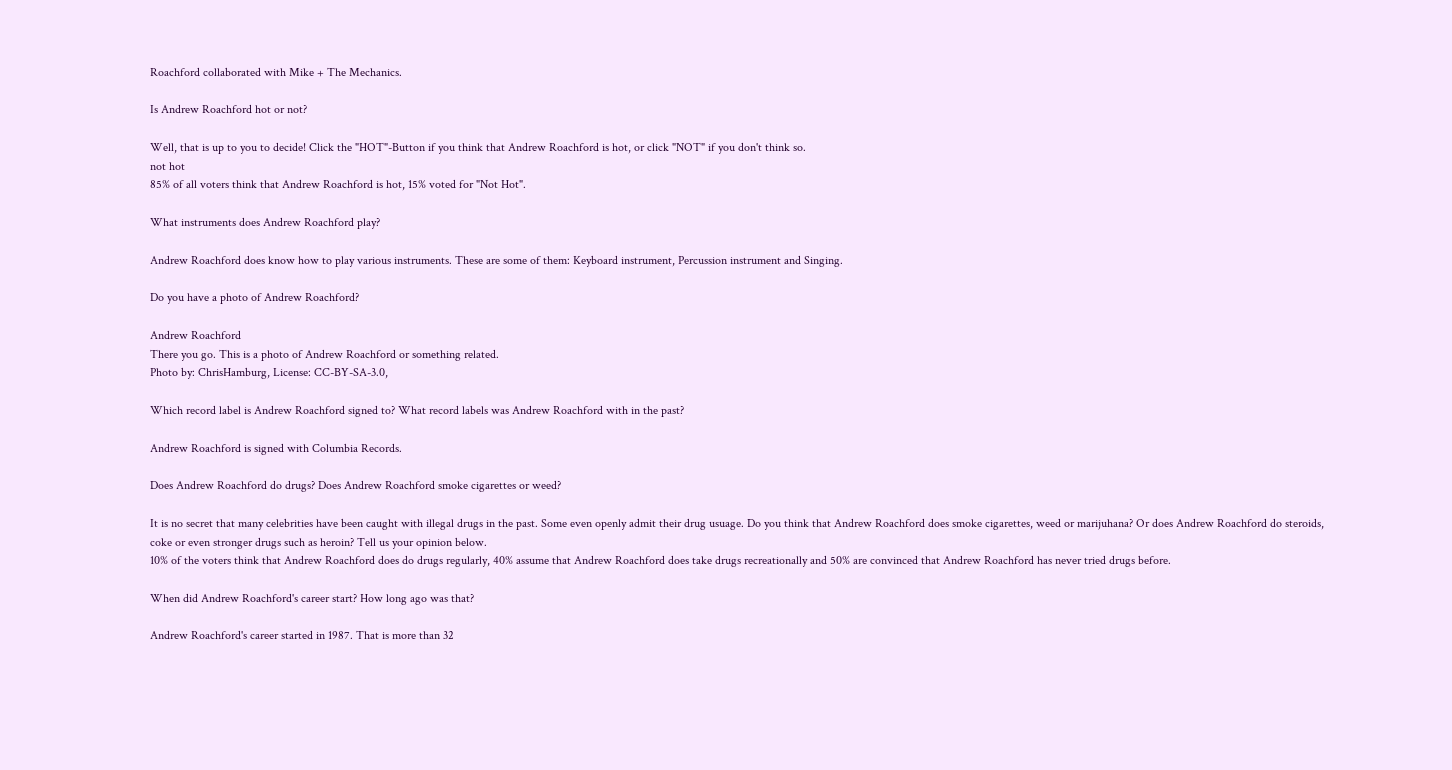Roachford collaborated with Mike + The Mechanics.

Is Andrew Roachford hot or not?

Well, that is up to you to decide! Click the "HOT"-Button if you think that Andrew Roachford is hot, or click "NOT" if you don't think so.
not hot
85% of all voters think that Andrew Roachford is hot, 15% voted for "Not Hot".

What instruments does Andrew Roachford play?

Andrew Roachford does know how to play various instruments. These are some of them: Keyboard instrument, Percussion instrument and Singing.

Do you have a photo of Andrew Roachford?

Andrew Roachford
There you go. This is a photo of Andrew Roachford or something related.
Photo by: ChrisHamburg, License: CC-BY-SA-3.0,

Which record label is Andrew Roachford signed to? What record labels was Andrew Roachford with in the past?

Andrew Roachford is signed with Columbia Records.

Does Andrew Roachford do drugs? Does Andrew Roachford smoke cigarettes or weed?

It is no secret that many celebrities have been caught with illegal drugs in the past. Some even openly admit their drug usuage. Do you think that Andrew Roachford does smoke cigarettes, weed or marijuhana? Or does Andrew Roachford do steroids, coke or even stronger drugs such as heroin? Tell us your opinion below.
10% of the voters think that Andrew Roachford does do drugs regularly, 40% assume that Andrew Roachford does take drugs recreationally and 50% are convinced that Andrew Roachford has never tried drugs before.

When did Andrew Roachford's career start? How long ago was that?

Andrew Roachford's career started in 1987. That is more than 32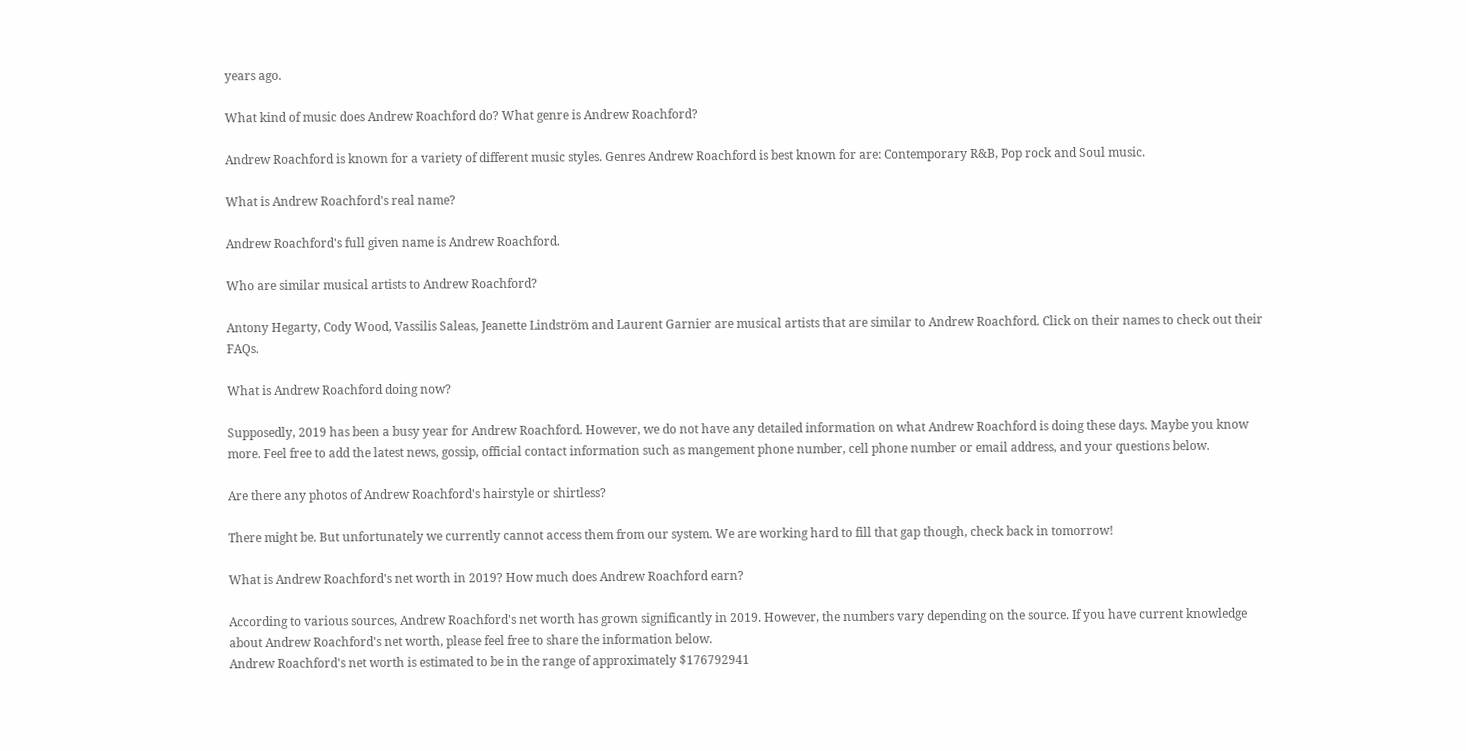years ago.

What kind of music does Andrew Roachford do? What genre is Andrew Roachford?

Andrew Roachford is known for a variety of different music styles. Genres Andrew Roachford is best known for are: Contemporary R&B, Pop rock and Soul music.

What is Andrew Roachford's real name?

Andrew Roachford's full given name is Andrew Roachford.

Who are similar musical artists to Andrew Roachford?

Antony Hegarty, Cody Wood, Vassilis Saleas, Jeanette Lindström and Laurent Garnier are musical artists that are similar to Andrew Roachford. Click on their names to check out their FAQs.

What is Andrew Roachford doing now?

Supposedly, 2019 has been a busy year for Andrew Roachford. However, we do not have any detailed information on what Andrew Roachford is doing these days. Maybe you know more. Feel free to add the latest news, gossip, official contact information such as mangement phone number, cell phone number or email address, and your questions below.

Are there any photos of Andrew Roachford's hairstyle or shirtless?

There might be. But unfortunately we currently cannot access them from our system. We are working hard to fill that gap though, check back in tomorrow!

What is Andrew Roachford's net worth in 2019? How much does Andrew Roachford earn?

According to various sources, Andrew Roachford's net worth has grown significantly in 2019. However, the numbers vary depending on the source. If you have current knowledge about Andrew Roachford's net worth, please feel free to share the information below.
Andrew Roachford's net worth is estimated to be in the range of approximately $176792941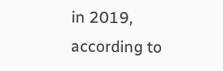in 2019, according to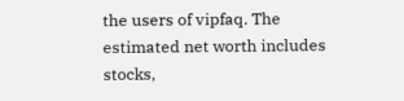the users of vipfaq. The estimated net worth includes stocks,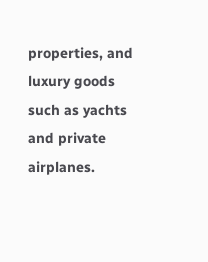properties, and luxury goods such as yachts and private airplanes.